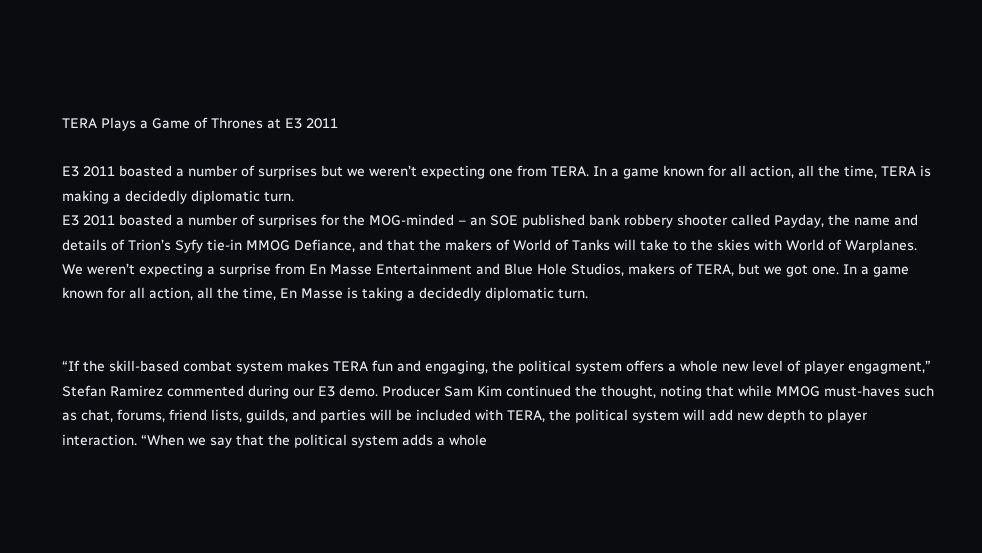TERA Plays a Game of Thrones at E3 2011

E3 2011 boasted a number of surprises but we weren’t expecting one from TERA. In a game known for all action, all the time, TERA is making a decidedly diplomatic turn.
E3 2011 boasted a number of surprises for the MOG-minded – an SOE published bank robbery shooter called Payday, the name and details of Trion’s Syfy tie-in MMOG Defiance, and that the makers of World of Tanks will take to the skies with World of Warplanes. We weren’t expecting a surprise from En Masse Entertainment and Blue Hole Studios, makers of TERA, but we got one. In a game known for all action, all the time, En Masse is taking a decidedly diplomatic turn.


“If the skill-based combat system makes TERA fun and engaging, the political system offers a whole new level of player engagment,” Stefan Ramirez commented during our E3 demo. Producer Sam Kim continued the thought, noting that while MMOG must-haves such as chat, forums, friend lists, guilds, and parties will be included with TERA, the political system will add new depth to player interaction. “When we say that the political system adds a whole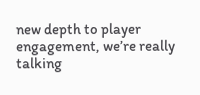new depth to player engagement, we’re really talking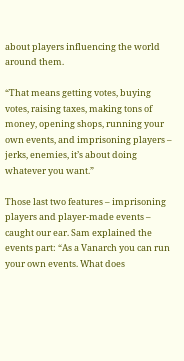about players influencing the world around them.

“That means getting votes, buying votes, raising taxes, making tons of money, opening shops, running your own events, and imprisoning players – jerks, enemies, it’s about doing whatever you want.”

Those last two features – imprisoning players and player-made events – caught our ear. Sam explained the events part: “As a Vanarch you can run your own events. What does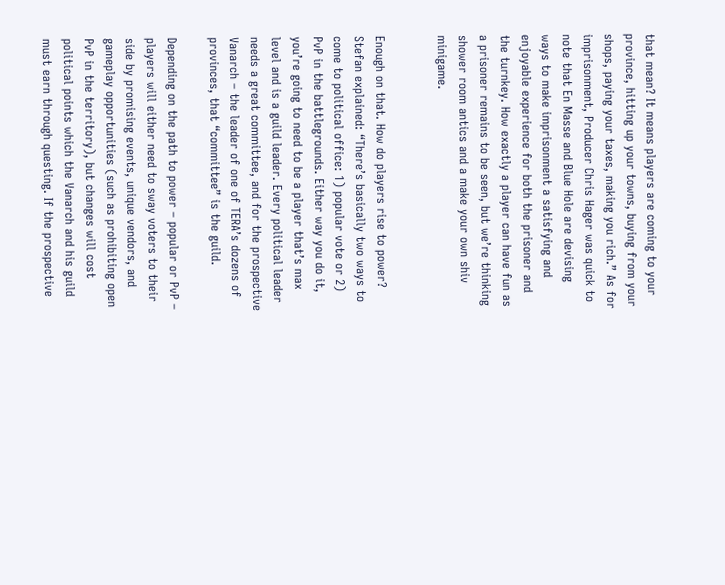that mean? It means players are coming to your province, hitting up your towns, buying from your shops, paying your taxes, making you rich.” As for imprisonment, Producer Chris Hager was quick to note that En Masse and Blue Hole are devising ways to make imprisonment a satisfying and enjoyable experience for both the prisoner and the turnkey. How exactly a player can have fun as a prisoner remains to be seen, but we’re thinking shower room antics and a make your own shiv minigame.


Enough on that. How do players rise to power? Stefan explained: “There’s basically two ways to come to political office: 1) popular vote or 2) PvP in the battlegrounds. Either way you do it, you’re going to need to be a player that’s max level and is a guild leader. Every political leader needs a great committee, and for the prospective Vanarch – the leader of one of TERA’s dozens of provinces, that “committee” is the guild.

Depending on the path to power – popular or PvP – players will either need to sway voters to their side by promising events, unique vendors, and gameplay opportunities (such as prohibiting open PvP in the territory), but changes will cost political points which the Vanarch and his guild must earn through questing. If the prospective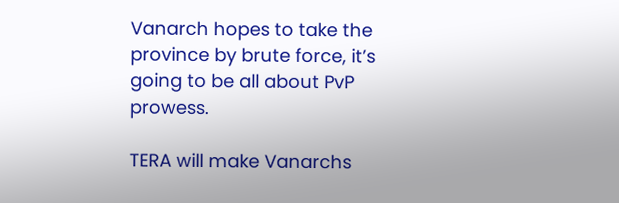Vanarch hopes to take the province by brute force, it’s going to be all about PvP prowess.

TERA will make Vanarchs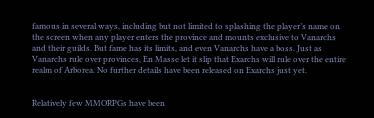famous in several ways, including but not limited to splashing the player’s name on the screen when any player enters the province and mounts exclusive to Vanarchs and their guilds. But fame has its limits, and even Vanarchs have a boss. Just as Vanarchs rule over provinces, En Masse let it slip that Exarchs will rule over the entire realm of Arborea. No further details have been released on Exarchs just yet.


Relatively few MMORPGs have been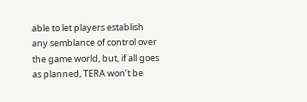able to let players establish any semblance of control over the game world, but, if all goes as planned, TERA won’t be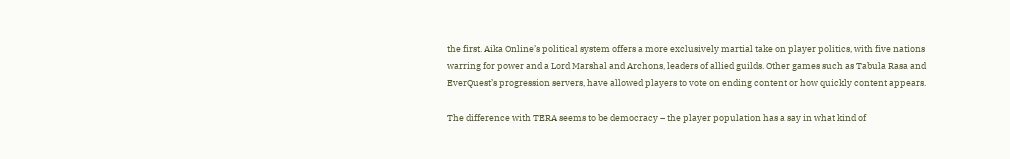the first. Aika Online’s political system offers a more exclusively martial take on player politics, with five nations warring for power and a Lord Marshal and Archons, leaders of allied guilds. Other games such as Tabula Rasa and EverQuest’s progression servers, have allowed players to vote on ending content or how quickly content appears.

The difference with TERA seems to be democracy – the player population has a say in what kind of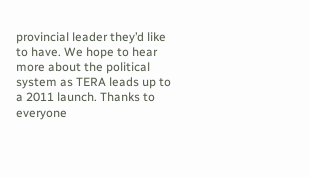provincial leader they’d like to have. We hope to hear more about the political system as TERA leads up to a 2011 launch. Thanks to everyone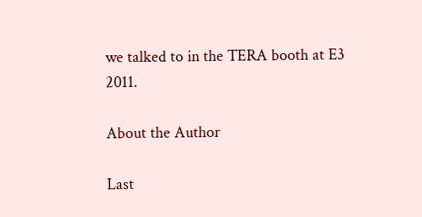we talked to in the TERA booth at E3 2011.

About the Author

Last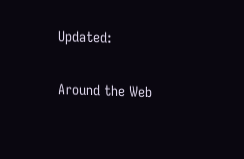Updated:

Around the Web